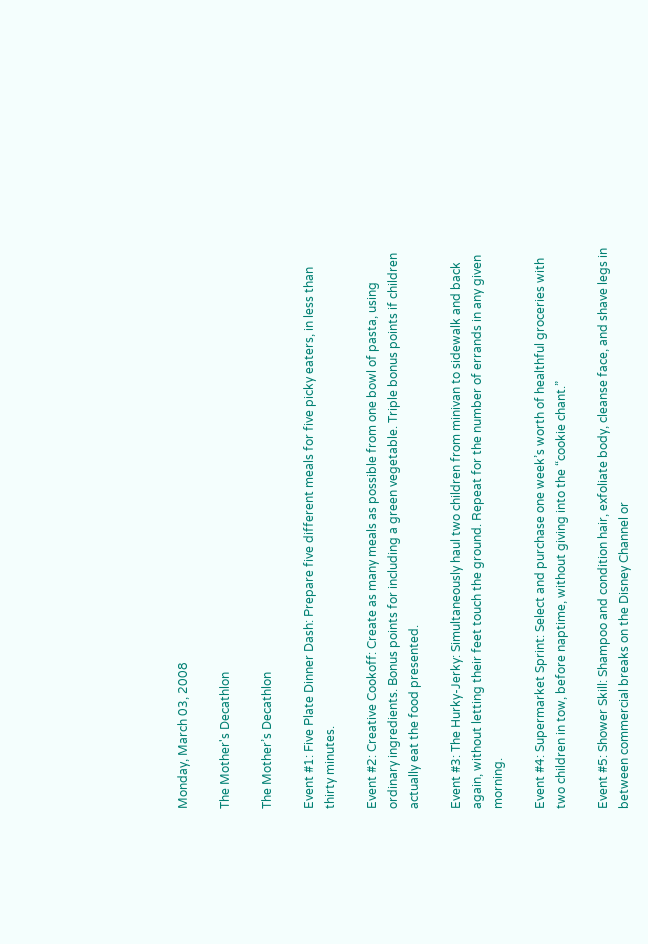Monday, March 03, 2008

The Mother's Decathlon

The Mother’s Decathlon

Event #1: Five Plate Dinner Dash: Prepare five different meals for five picky eaters, in less than thirty minutes.

Event #2: Creative Cookoff: Create as many meals as possible from one bowl of pasta, using ordinary ingredients. Bonus points for including a green vegetable. Triple bonus points if children actually eat the food presented.

Event #3: The Hurky-Jerky: Simultaneously haul two children from minivan to sidewalk and back again, without letting their feet touch the ground. Repeat for the number of errands in any given morning.

Event #4: Supermarket Sprint: Select and purchase one week’s worth of healthful groceries with two children in tow, before naptime, without giving into the “cookie chant.”

Event #5: Shower Skill: Shampoo and condition hair, exfoliate body, cleanse face, and shave legs in between commercial breaks on the Disney Channel or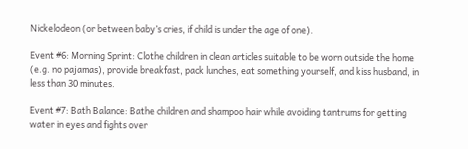Nickelodeon (or between baby’s cries, if child is under the age of one).

Event #6: Morning Sprint: Clothe children in clean articles suitable to be worn outside the home (e.g. no pajamas), provide breakfast, pack lunches, eat something yourself, and kiss husband, in less than 30 minutes.

Event #7: Bath Balance: Bathe children and shampoo hair while avoiding tantrums for getting water in eyes and fights over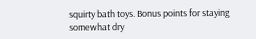squirty bath toys. Bonus points for staying somewhat dry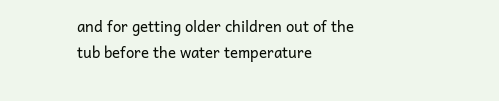and for getting older children out of the tub before the water temperature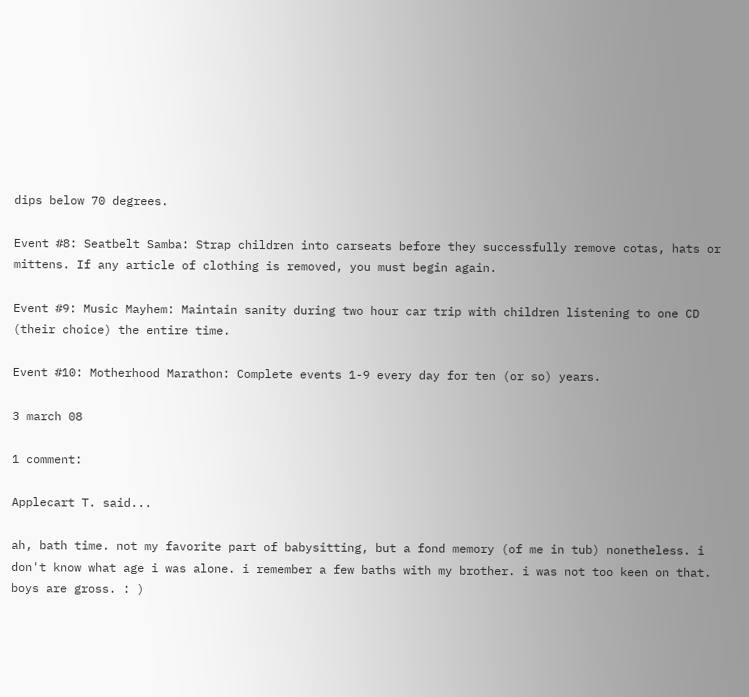dips below 70 degrees.

Event #8: Seatbelt Samba: Strap children into carseats before they successfully remove cotas, hats or mittens. If any article of clothing is removed, you must begin again.

Event #9: Music Mayhem: Maintain sanity during two hour car trip with children listening to one CD (their choice) the entire time.

Event #10: Motherhood Marathon: Complete events 1-9 every day for ten (or so) years.

3 march 08

1 comment:

Applecart T. said...

ah, bath time. not my favorite part of babysitting, but a fond memory (of me in tub) nonetheless. i don't know what age i was alone. i remember a few baths with my brother. i was not too keen on that. boys are gross. : )